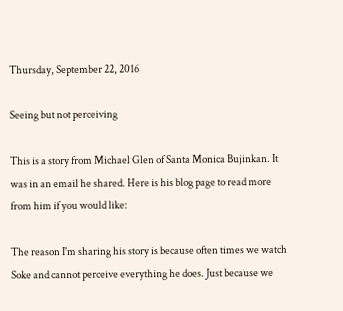Thursday, September 22, 2016

Seeing but not perceiving

This is a story from Michael Glen of Santa Monica Bujinkan. It was in an email he shared. Here is his blog page to read more from him if you would like:

The reason I'm sharing his story is because often times we watch Soke and cannot perceive everything he does. Just because we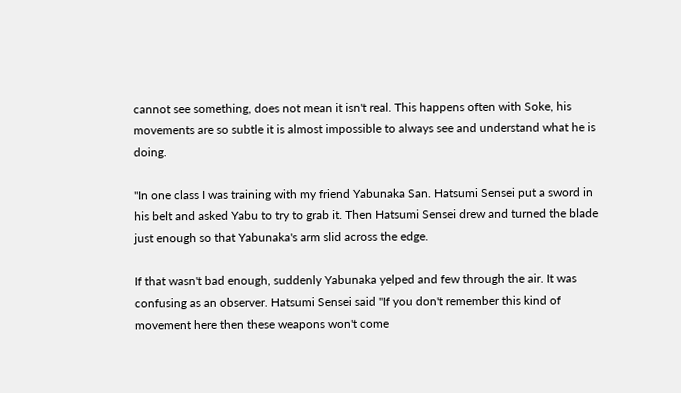cannot see something, does not mean it isn't real. This happens often with Soke, his movements are so subtle it is almost impossible to always see and understand what he is doing.

"In one class I was training with my friend Yabunaka San. Hatsumi Sensei put a sword in his belt and asked Yabu to try to grab it. Then Hatsumi Sensei drew and turned the blade just enough so that Yabunaka's arm slid across the edge.

If that wasn't bad enough, suddenly Yabunaka yelped and few through the air. It was confusing as an observer. Hatsumi Sensei said "If you don't remember this kind of movement here then these weapons won't come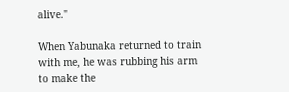alive."

When Yabunaka returned to train with me, he was rubbing his arm to make the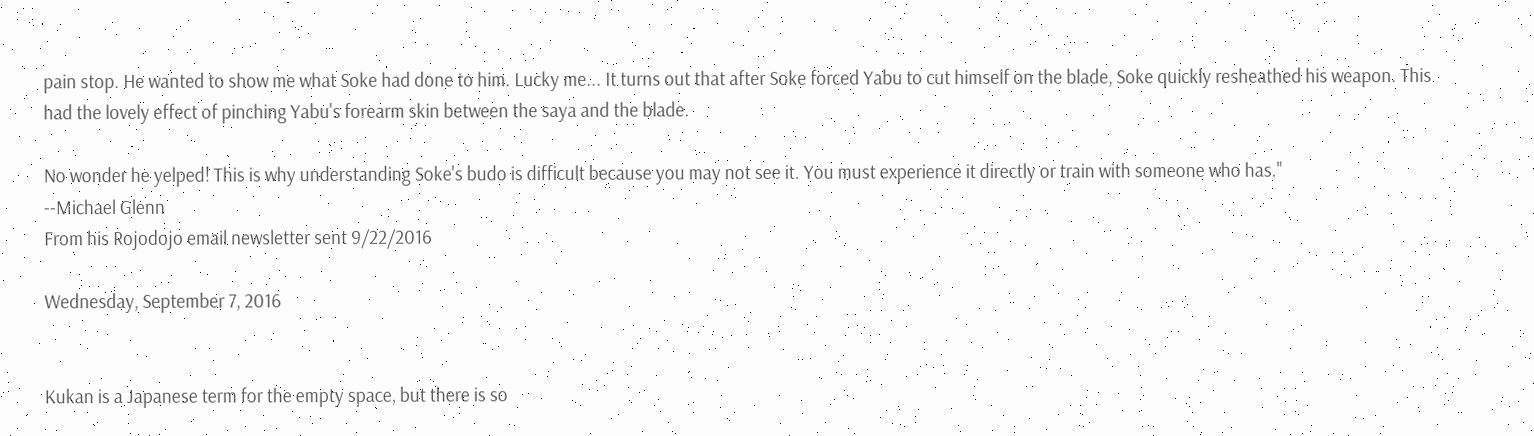pain stop. He wanted to show me what Soke had done to him. Lucky me... It turns out that after Soke forced Yabu to cut himself on the blade, Soke quickly resheathed his weapon. This had the lovely effect of pinching Yabu's forearm skin between the saya and the blade.

No wonder he yelped! This is why understanding Soke's budo is difficult because you may not see it. You must experience it directly or train with someone who has."
--Michael Glenn
From his Rojodojo email newsletter sent 9/22/2016

Wednesday, September 7, 2016


Kukan is a Japanese term for the empty space, but there is so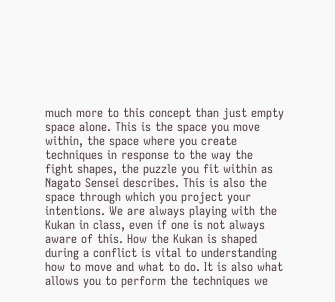much more to this concept than just empty space alone. This is the space you move within, the space where you create techniques in response to the way the fight shapes, the puzzle you fit within as Nagato Sensei describes. This is also the space through which you project your intentions. We are always playing with the Kukan in class, even if one is not always aware of this. How the Kukan is shaped during a conflict is vital to understanding how to move and what to do. It is also what allows you to perform the techniques we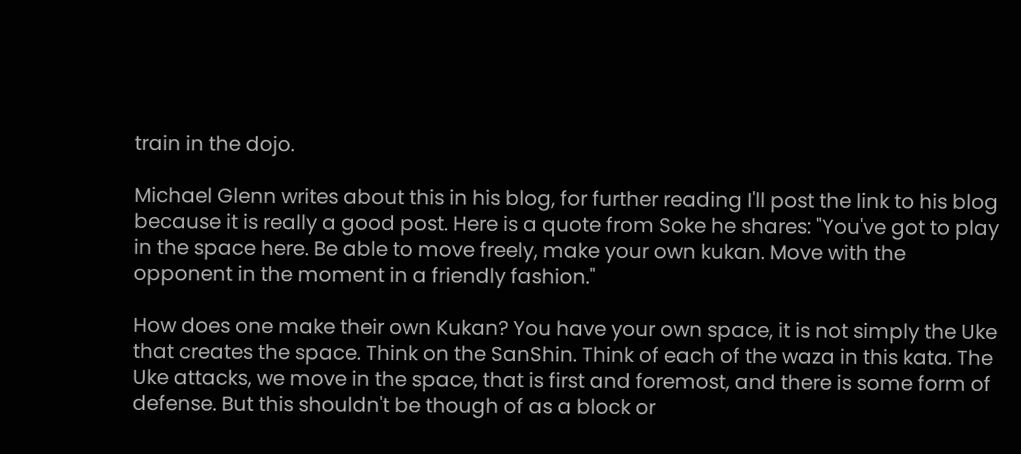train in the dojo.

Michael Glenn writes about this in his blog, for further reading I'll post the link to his blog because it is really a good post. Here is a quote from Soke he shares: "You've got to play in the space here. Be able to move freely, make your own kukan. Move with the opponent in the moment in a friendly fashion."

How does one make their own Kukan? You have your own space, it is not simply the Uke that creates the space. Think on the SanShin. Think of each of the waza in this kata. The Uke attacks, we move in the space, that is first and foremost, and there is some form of defense. But this shouldn't be though of as a block or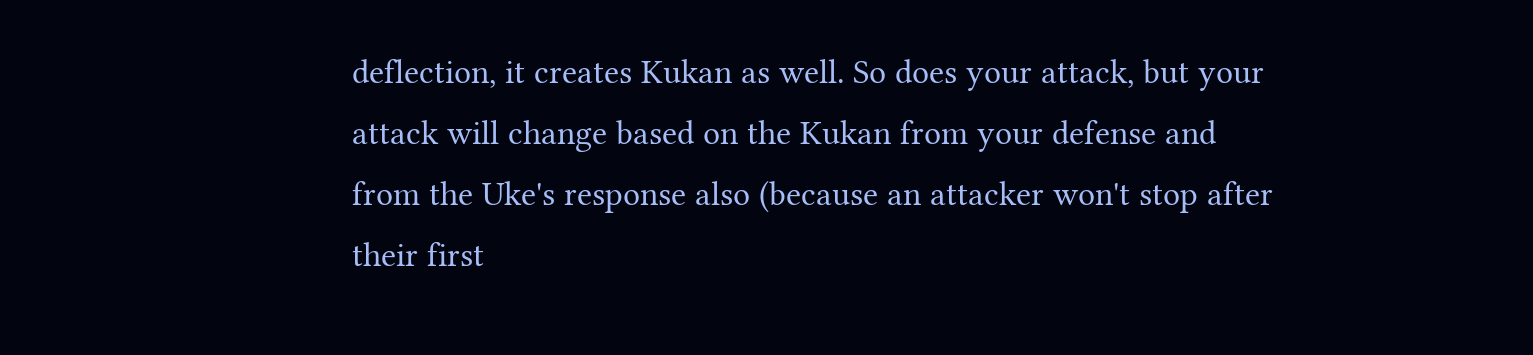deflection, it creates Kukan as well. So does your attack, but your attack will change based on the Kukan from your defense and from the Uke's response also (because an attacker won't stop after their first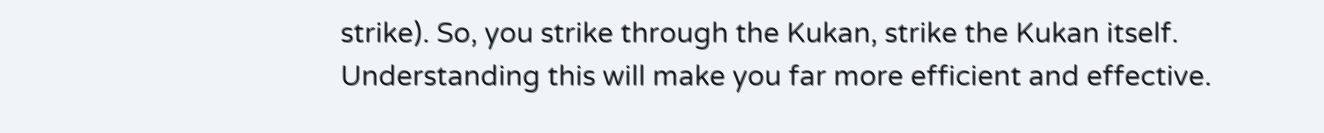strike). So, you strike through the Kukan, strike the Kukan itself. Understanding this will make you far more efficient and effective.